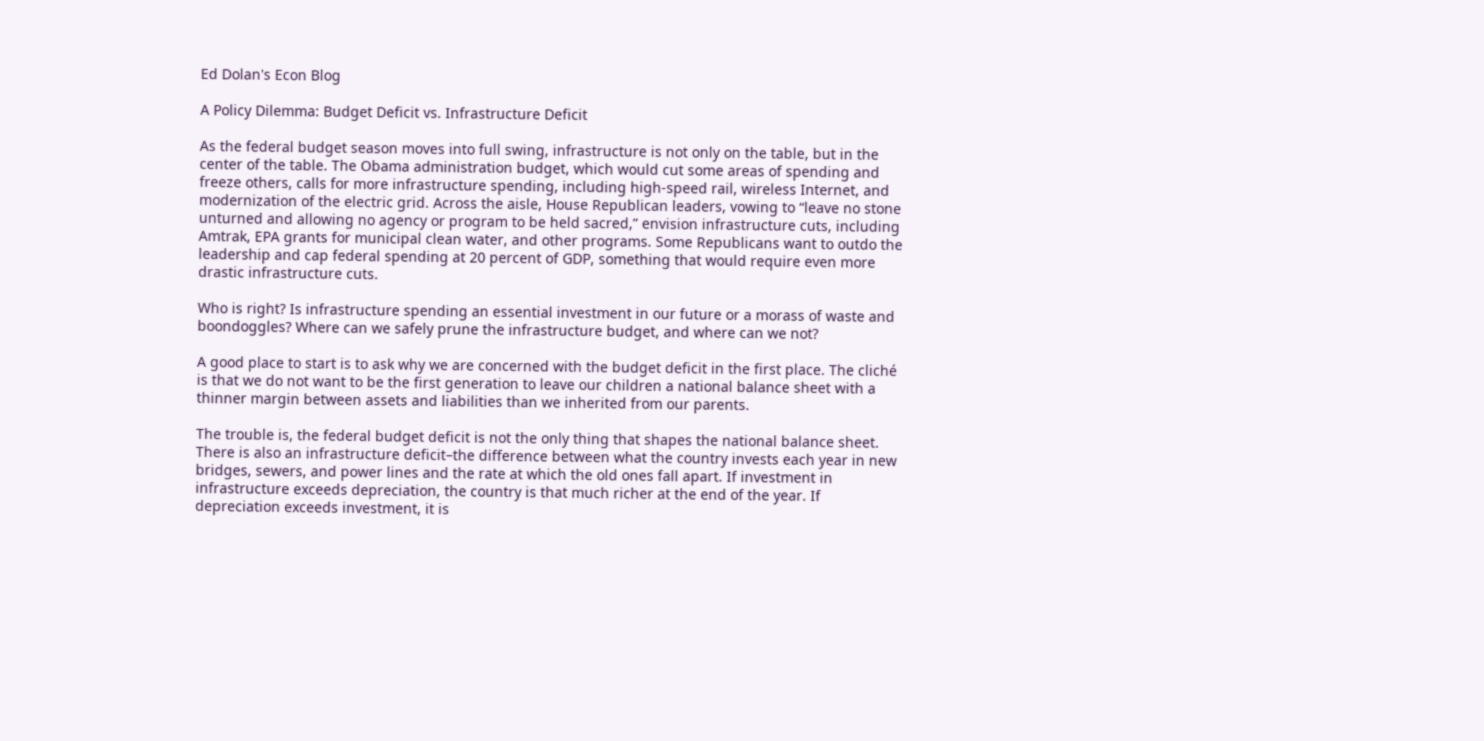Ed Dolan's Econ Blog

A Policy Dilemma: Budget Deficit vs. Infrastructure Deficit

As the federal budget season moves into full swing, infrastructure is not only on the table, but in the center of the table. The Obama administration budget, which would cut some areas of spending and freeze others, calls for more infrastructure spending, including high-speed rail, wireless Internet, and modernization of the electric grid. Across the aisle, House Republican leaders, vowing to “leave no stone unturned and allowing no agency or program to be held sacred,” envision infrastructure cuts, including Amtrak, EPA grants for municipal clean water, and other programs. Some Republicans want to outdo the leadership and cap federal spending at 20 percent of GDP, something that would require even more drastic infrastructure cuts.

Who is right? Is infrastructure spending an essential investment in our future or a morass of waste and boondoggles? Where can we safely prune the infrastructure budget, and where can we not?

A good place to start is to ask why we are concerned with the budget deficit in the first place. The cliché is that we do not want to be the first generation to leave our children a national balance sheet with a thinner margin between assets and liabilities than we inherited from our parents.

The trouble is, the federal budget deficit is not the only thing that shapes the national balance sheet. There is also an infrastructure deficit–the difference between what the country invests each year in new bridges, sewers, and power lines and the rate at which the old ones fall apart. If investment in infrastructure exceeds depreciation, the country is that much richer at the end of the year. If depreciation exceeds investment, it is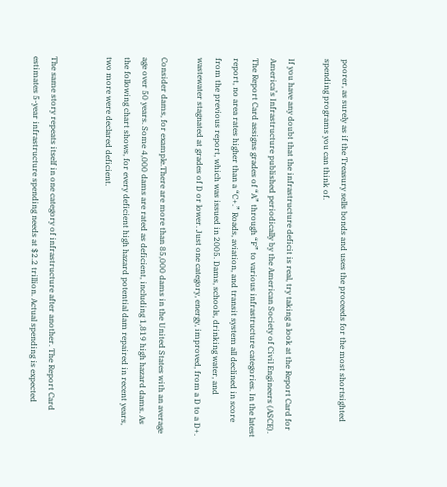poorer, as surely as if the Treasury sells bonds and uses the proceeds for the most shortsighted spending programs you can think of.

If you have any doubt that the infrastructure deficit is real, try taking a look at the Report Card for America’s Infrastructure published periodically by the American Society of Civil Engineers (ASCE). The Report Card assigns grades of “A” through “F” to various infrastructure categories. In the latest report, no area rates higher than a “C+.” Roads, aviation, and transit system all declined in score from the previous report, which was issued in 2005. Dams, schools, drinking water, and wastewater stagnated at grades of D or lower. Just one category, energy, improved, from a D to a D+.

Consider dams, for example.There are more than 85,000 dams in the United States with an average age over 50 years. Some 4,000 dams are rated as deficient, including 1,819 high hazard dams. As the following chart shows, for every deficient high hazard potential dam repaired in recent years, two more were declared deficient.


The same story repeats itself in one category of infrastructure after another. The Report Card estimates 5-year infrastructure spending needs at $2.2 trillion. Actual spending is expected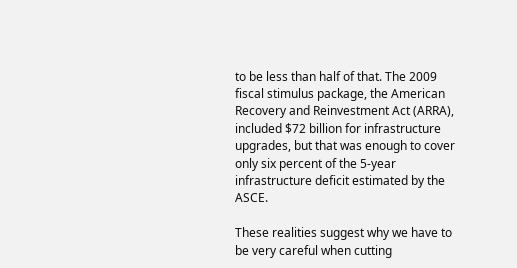to be less than half of that. The 2009 fiscal stimulus package, the American Recovery and Reinvestment Act (ARRA), included $72 billion for infrastructure upgrades, but that was enough to cover only six percent of the 5-year infrastructure deficit estimated by the ASCE.

These realities suggest why we have to be very careful when cutting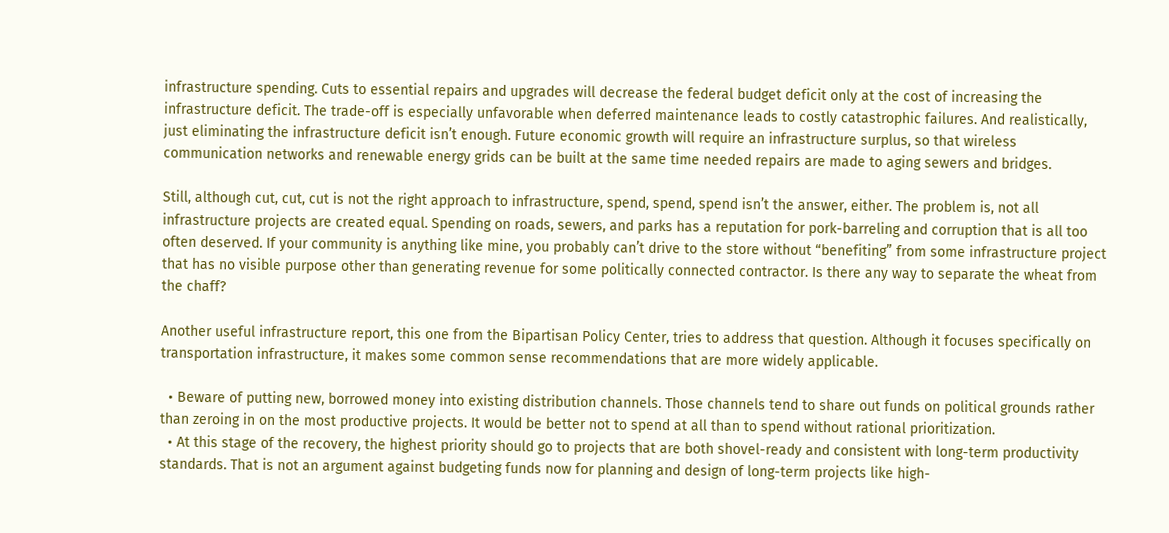infrastructure spending. Cuts to essential repairs and upgrades will decrease the federal budget deficit only at the cost of increasing the infrastructure deficit. The trade-off is especially unfavorable when deferred maintenance leads to costly catastrophic failures. And realistically, just eliminating the infrastructure deficit isn’t enough. Future economic growth will require an infrastructure surplus, so that wireless communication networks and renewable energy grids can be built at the same time needed repairs are made to aging sewers and bridges.

Still, although cut, cut, cut is not the right approach to infrastructure, spend, spend, spend isn’t the answer, either. The problem is, not all infrastructure projects are created equal. Spending on roads, sewers, and parks has a reputation for pork-barreling and corruption that is all too often deserved. If your community is anything like mine, you probably can’t drive to the store without “benefiting” from some infrastructure project that has no visible purpose other than generating revenue for some politically connected contractor. Is there any way to separate the wheat from the chaff?

Another useful infrastructure report, this one from the Bipartisan Policy Center, tries to address that question. Although it focuses specifically on transportation infrastructure, it makes some common sense recommendations that are more widely applicable.

  • Beware of putting new, borrowed money into existing distribution channels. Those channels tend to share out funds on political grounds rather than zeroing in on the most productive projects. It would be better not to spend at all than to spend without rational prioritization.
  • At this stage of the recovery, the highest priority should go to projects that are both shovel-ready and consistent with long-term productivity standards. That is not an argument against budgeting funds now for planning and design of long-term projects like high-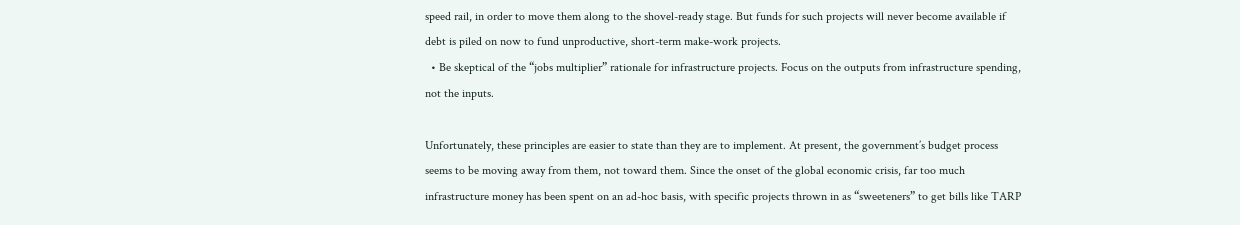speed rail, in order to move them along to the shovel-ready stage. But funds for such projects will never become available if debt is piled on now to fund unproductive, short-term make-work projects.
  • Be skeptical of the “jobs multiplier” rationale for infrastructure projects. Focus on the outputs from infrastructure spending, not the inputs.

Unfortunately, these principles are easier to state than they are to implement. At present, the government’s budget process seems to be moving away from them, not toward them. Since the onset of the global economic crisis, far too much infrastructure money has been spent on an ad-hoc basis, with specific projects thrown in as “sweeteners” to get bills like TARP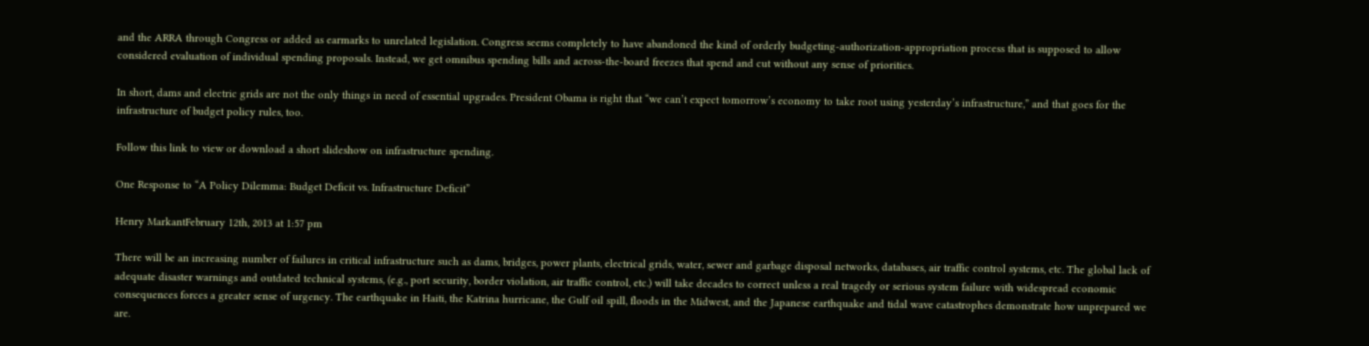and the ARRA through Congress or added as earmarks to unrelated legislation. Congress seems completely to have abandoned the kind of orderly budgeting-authorization-appropriation process that is supposed to allow considered evaluation of individual spending proposals. Instead, we get omnibus spending bills and across-the-board freezes that spend and cut without any sense of priorities.

In short, dams and electric grids are not the only things in need of essential upgrades. President Obama is right that “we can’t expect tomorrow’s economy to take root using yesterday’s infrastructure,” and that goes for the infrastructure of budget policy rules, too.

Follow this link to view or download a short slideshow on infrastructure spending.

One Response to “A Policy Dilemma: Budget Deficit vs. Infrastructure Deficit”

Henry MarkantFebruary 12th, 2013 at 1:57 pm

There will be an increasing number of failures in critical infrastructure such as dams, bridges, power plants, electrical grids, water, sewer and garbage disposal networks, databases, air traffic control systems, etc. The global lack of adequate disaster warnings and outdated technical systems, (e.g., port security, border violation, air traffic control, etc.) will take decades to correct unless a real tragedy or serious system failure with widespread economic consequences forces a greater sense of urgency. The earthquake in Haiti, the Katrina hurricane, the Gulf oil spill, floods in the Midwest, and the Japanese earthquake and tidal wave catastrophes demonstrate how unprepared we are.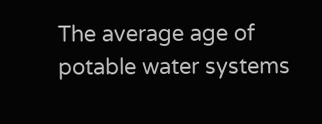The average age of potable water systems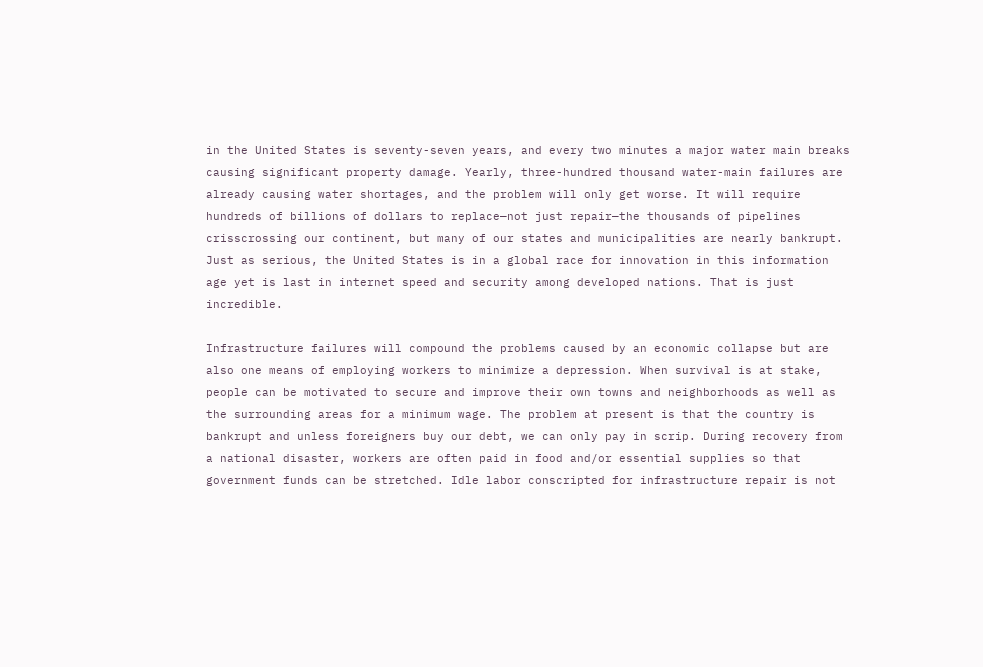in the United States is seventy-seven years, and every two minutes a major water main breaks causing significant property damage. Yearly, three-hundred thousand water-main failures are already causing water shortages, and the problem will only get worse. It will require hundreds of billions of dollars to replace—not just repair—the thousands of pipelines crisscrossing our continent, but many of our states and municipalities are nearly bankrupt. Just as serious, the United States is in a global race for innovation in this information age yet is last in internet speed and security among developed nations. That is just incredible.

Infrastructure failures will compound the problems caused by an economic collapse but are also one means of employing workers to minimize a depression. When survival is at stake, people can be motivated to secure and improve their own towns and neighborhoods as well as the surrounding areas for a minimum wage. The problem at present is that the country is bankrupt and unless foreigners buy our debt, we can only pay in scrip. During recovery from a national disaster, workers are often paid in food and/or essential supplies so that government funds can be stretched. Idle labor conscripted for infrastructure repair is not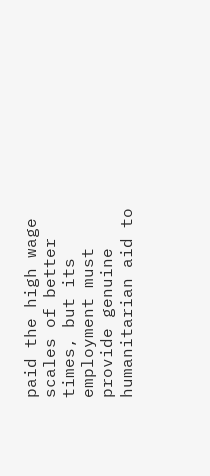paid the high wage scales of better times, but its employment must provide genuine humanitarian aid to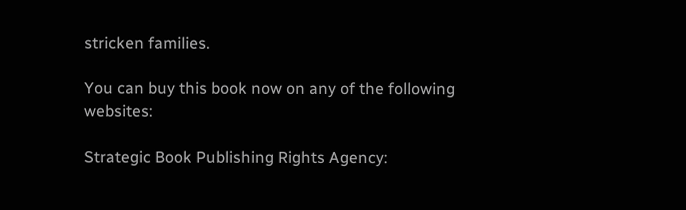stricken families.

You can buy this book now on any of the following websites:

Strategic Book Publishing Rights Agency: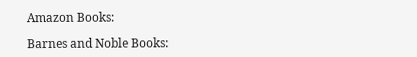Amazon Books:

Barnes and Noble Books: